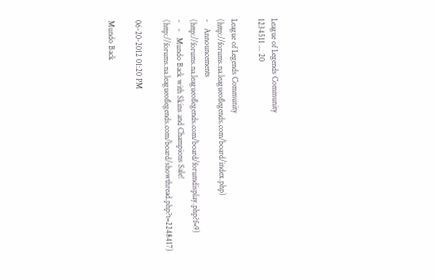League of Legends Community
1234511 ... 20

League of Legends Community (http://forums.na.leagueoflegends.com/board/index.php)
-   Announcements (http://forums.na.leagueoflegends.com/board/forumdisplay.php?f=9)
-   -   Mundo Back with Skins and Champions Sale! (http://forums.na.leagueoflegends.com/board/showthread.php?t=2248417)

06-20-2012 01:20 PM

Mundo Back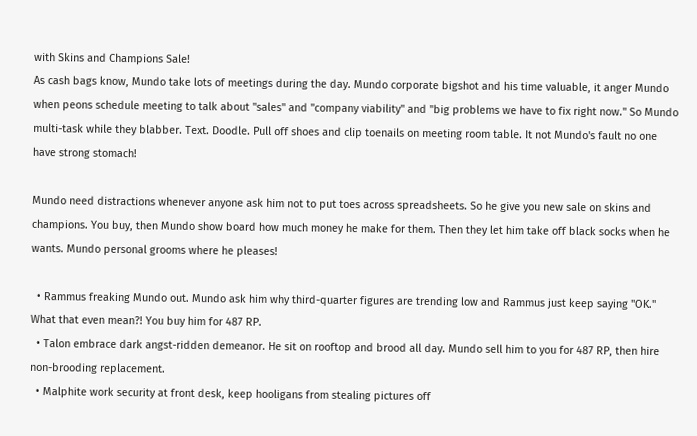with Skins and Champions Sale!
As cash bags know, Mundo take lots of meetings during the day. Mundo corporate bigshot and his time valuable, it anger Mundo when peons schedule meeting to talk about "sales" and "company viability" and "big problems we have to fix right now." So Mundo multi-task while they blabber. Text. Doodle. Pull off shoes and clip toenails on meeting room table. It not Mundo's fault no one have strong stomach!

Mundo need distractions whenever anyone ask him not to put toes across spreadsheets. So he give you new sale on skins and champions. You buy, then Mundo show board how much money he make for them. Then they let him take off black socks when he wants. Mundo personal grooms where he pleases!

  • Rammus freaking Mundo out. Mundo ask him why third-quarter figures are trending low and Rammus just keep saying "OK." What that even mean?! You buy him for 487 RP.
  • Talon embrace dark angst-ridden demeanor. He sit on rooftop and brood all day. Mundo sell him to you for 487 RP, then hire non-brooding replacement.
  • Malphite work security at front desk, keep hooligans from stealing pictures off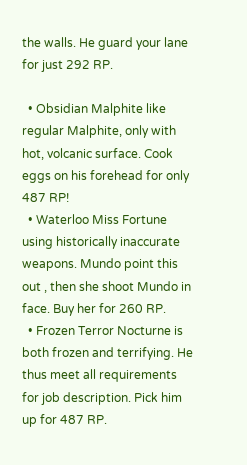the walls. He guard your lane for just 292 RP.

  • Obsidian Malphite like regular Malphite, only with hot, volcanic surface. Cook eggs on his forehead for only 487 RP!
  • Waterloo Miss Fortune using historically inaccurate weapons. Mundo point this out , then she shoot Mundo in face. Buy her for 260 RP.
  • Frozen Terror Nocturne is both frozen and terrifying. He thus meet all requirements for job description. Pick him up for 487 RP.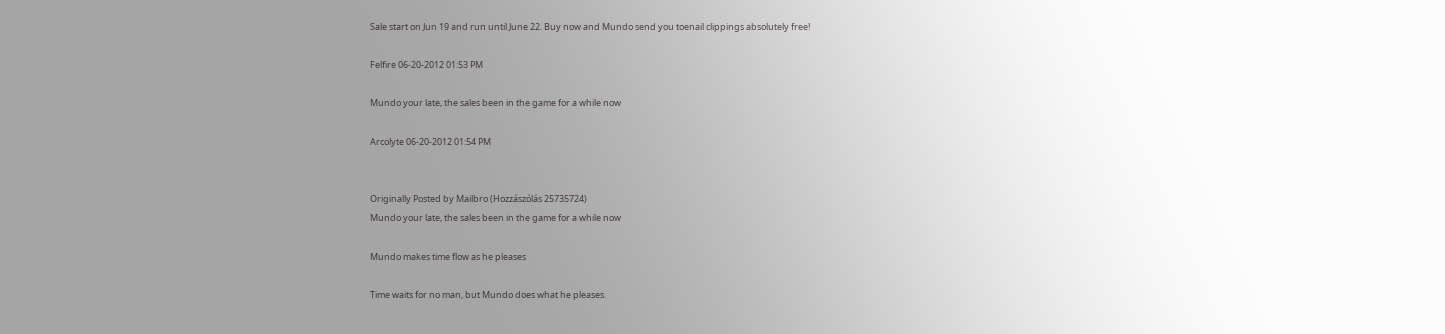Sale start on Jun 19 and run until June 22. Buy now and Mundo send you toenail clippings absolutely free!

Felfire 06-20-2012 01:53 PM

Mundo your late, the sales been in the game for a while now

Arcolyte 06-20-2012 01:54 PM


Originally Posted by Mailbro (Hozzászólás 25735724)
Mundo your late, the sales been in the game for a while now

Mundo makes time flow as he pleases

Time waits for no man, but Mundo does what he pleases.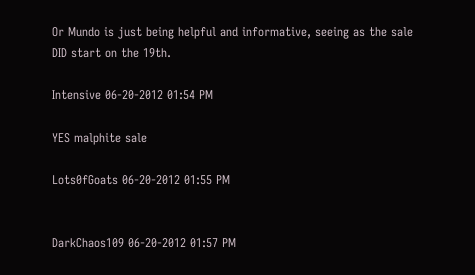Or Mundo is just being helpful and informative, seeing as the sale DID start on the 19th.

Intensive 06-20-2012 01:54 PM

YES malphite sale

Lots0fGoats 06-20-2012 01:55 PM


DarkChaos109 06-20-2012 01:57 PM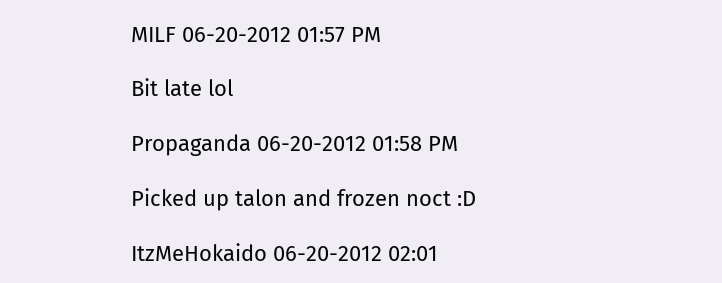MILF 06-20-2012 01:57 PM

Bit late lol

Propaganda 06-20-2012 01:58 PM

Picked up talon and frozen noct :D

ItzMeHokaido 06-20-2012 02:01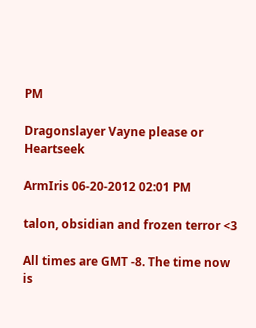PM

Dragonslayer Vayne please or Heartseek

ArmIris 06-20-2012 02:01 PM

talon, obsidian and frozen terror <3

All times are GMT -8. The time now is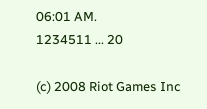06:01 AM.
1234511 ... 20

(c) 2008 Riot Games Inc